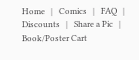Home   |   Comics   |   FAQ   |   Discounts   |   Share a Pic   |   Book/Poster Cart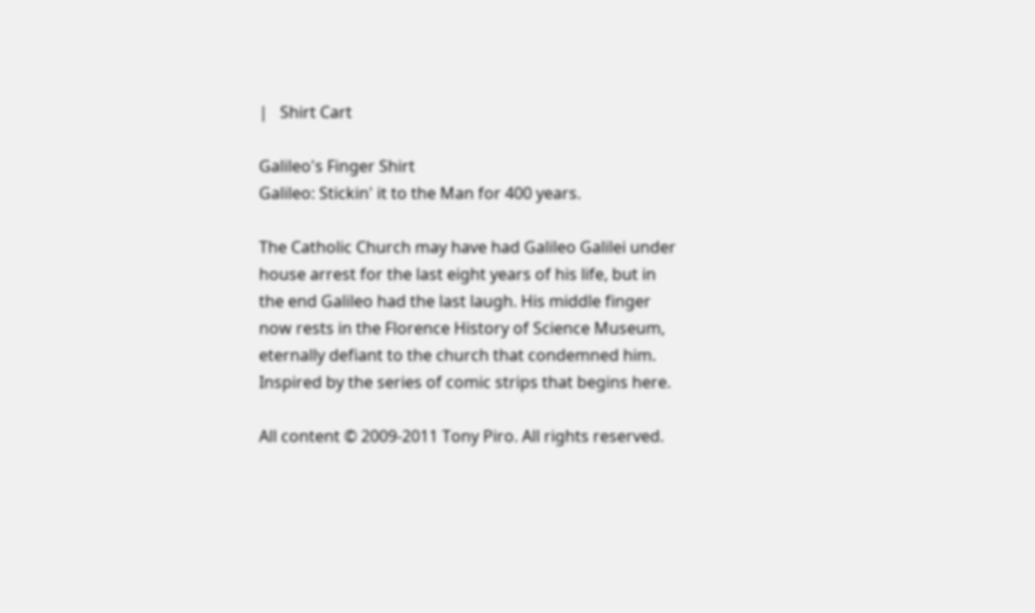|   Shirt Cart

Galileo's Finger Shirt
Galileo: Stickin' it to the Man for 400 years.

The Catholic Church may have had Galileo Galilei under house arrest for the last eight years of his life, but in the end Galileo had the last laugh. His middle finger now rests in the Florence History of Science Museum, eternally defiant to the church that condemned him. Inspired by the series of comic strips that begins here.

All content © 2009-2011 Tony Piro. All rights reserved.